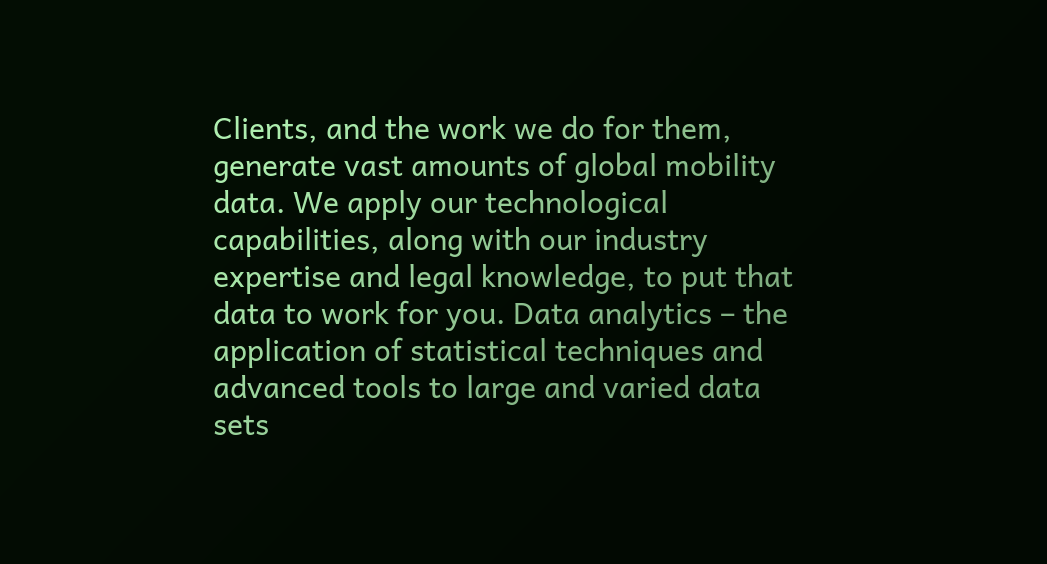Clients, and the work we do for them, generate vast amounts of global mobility data. We apply our technological capabilities, along with our industry expertise and legal knowledge, to put that data to work for you. Data analytics – the application of statistical techniques and advanced tools to large and varied data sets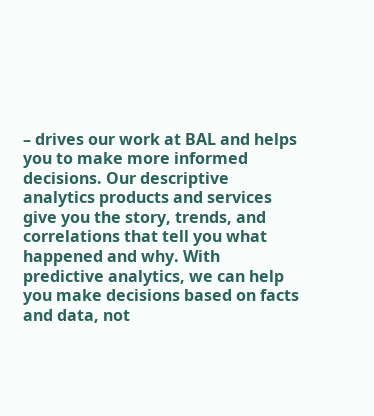– drives our work at BAL and helps you to make more informed decisions. Our descriptive analytics products and services give you the story, trends, and correlations that tell you what happened and why. With predictive analytics, we can help you make decisions based on facts and data, not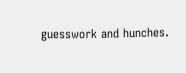guesswork and hunches.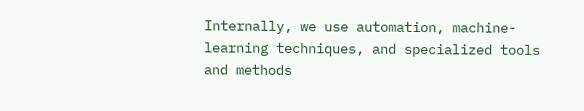Internally, we use automation, machine-learning techniques, and specialized tools and methods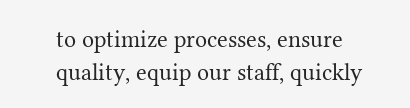to optimize processes, ensure quality, equip our staff, quickly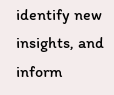identify new insights, and inform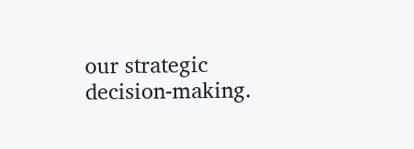our strategic decision-making.